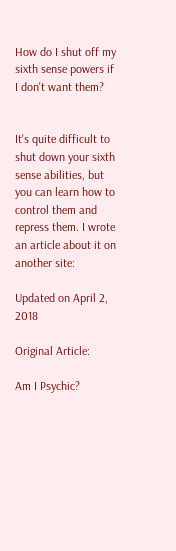How do I shut off my sixth sense powers if I don't want them?


It's quite difficult to shut down your sixth sense abilities, but you can learn how to control them and repress them. I wrote an article about it on another site:

Updated on April 2, 2018

Original Article:

Am I Psychic?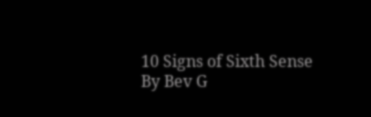10 Signs of Sixth Sense
By Bev G